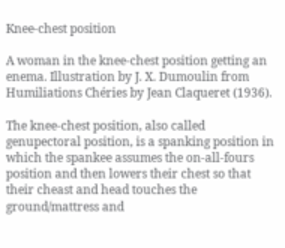Knee-chest position

A woman in the knee-chest position getting an enema. Illustration by J. X. Dumoulin from Humiliations Chéries by Jean Claqueret (1936).

The knee-chest position, also called genupectoral position, is a spanking position in which the spankee assumes the on-all-fours position and then lowers their chest so that their cheast and head touches the ground/mattress and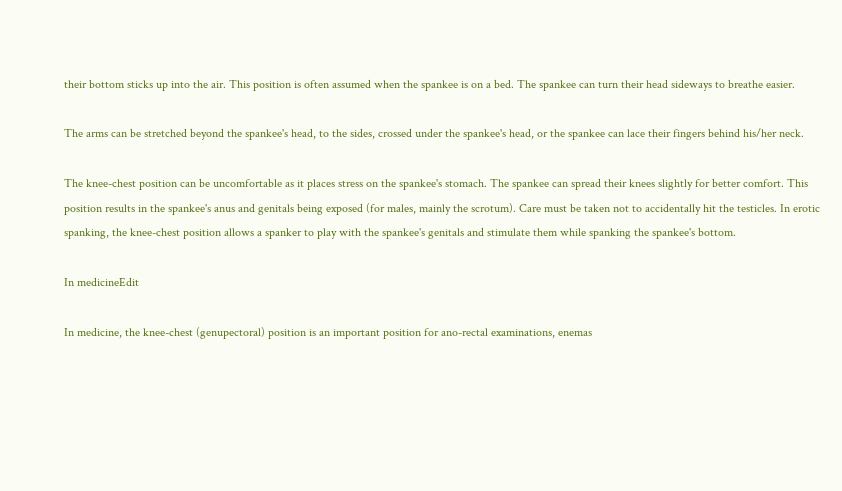their bottom sticks up into the air. This position is often assumed when the spankee is on a bed. The spankee can turn their head sideways to breathe easier.

The arms can be stretched beyond the spankee's head, to the sides, crossed under the spankee's head, or the spankee can lace their fingers behind his/her neck.

The knee-chest position can be uncomfortable as it places stress on the spankee's stomach. The spankee can spread their knees slightly for better comfort. This position results in the spankee's anus and genitals being exposed (for males, mainly the scrotum). Care must be taken not to accidentally hit the testicles. In erotic spanking, the knee-chest position allows a spanker to play with the spankee's genitals and stimulate them while spanking the spankee's bottom.

In medicineEdit

In medicine, the knee-chest (genupectoral) position is an important position for ano-rectal examinations, enemas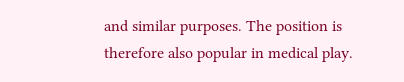and similar purposes. The position is therefore also popular in medical play.